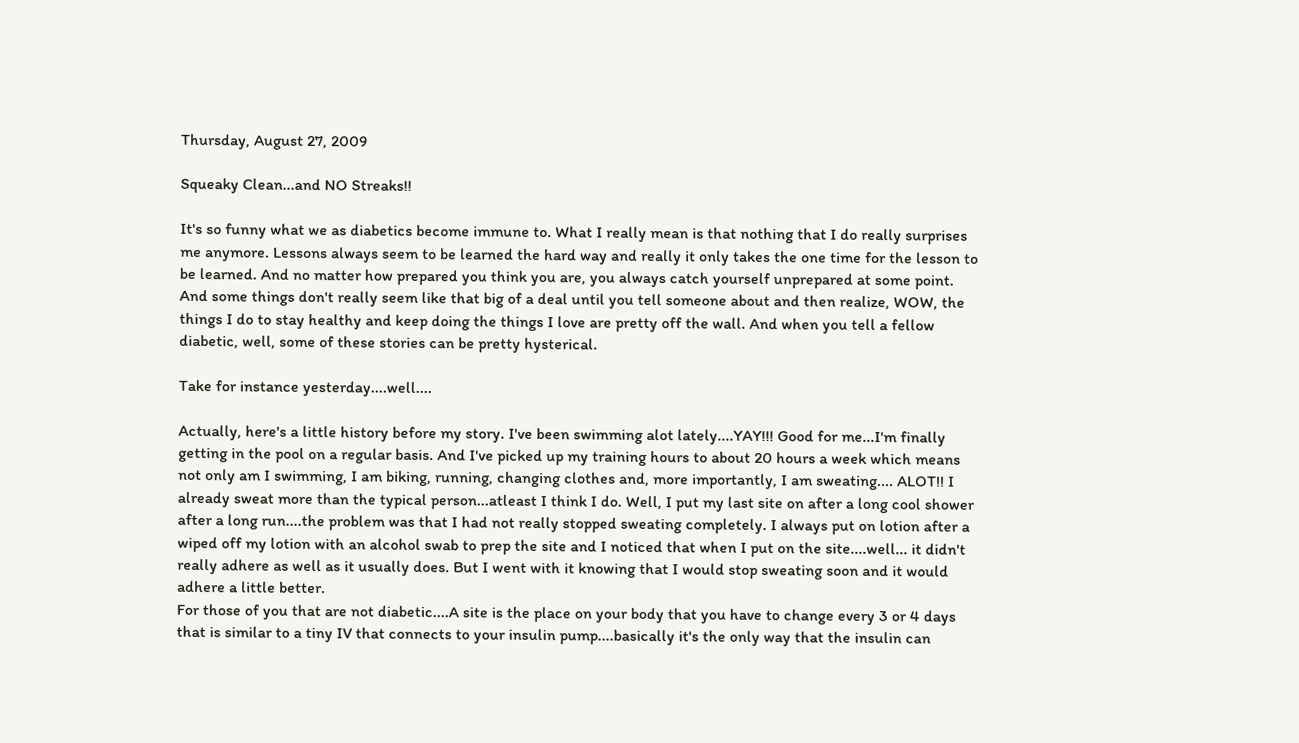Thursday, August 27, 2009

Squeaky Clean...and NO Streaks!!

It's so funny what we as diabetics become immune to. What I really mean is that nothing that I do really surprises me anymore. Lessons always seem to be learned the hard way and really it only takes the one time for the lesson to be learned. And no matter how prepared you think you are, you always catch yourself unprepared at some point. And some things don't really seem like that big of a deal until you tell someone about and then realize, WOW, the things I do to stay healthy and keep doing the things I love are pretty off the wall. And when you tell a fellow diabetic, well, some of these stories can be pretty hysterical.

Take for instance yesterday....well....

Actually, here's a little history before my story. I've been swimming alot lately....YAY!!! Good for me...I'm finally getting in the pool on a regular basis. And I've picked up my training hours to about 20 hours a week which means not only am I swimming, I am biking, running, changing clothes and, more importantly, I am sweating.... ALOT!! I already sweat more than the typical person...atleast I think I do. Well, I put my last site on after a long cool shower after a long run....the problem was that I had not really stopped sweating completely. I always put on lotion after a wiped off my lotion with an alcohol swab to prep the site and I noticed that when I put on the site....well... it didn't really adhere as well as it usually does. But I went with it knowing that I would stop sweating soon and it would adhere a little better.
For those of you that are not diabetic....A site is the place on your body that you have to change every 3 or 4 days that is similar to a tiny IV that connects to your insulin pump....basically it's the only way that the insulin can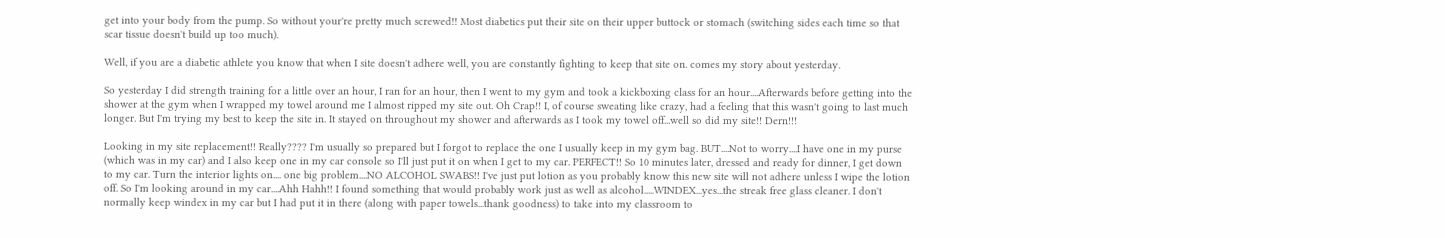get into your body from the pump. So without your're pretty much screwed!! Most diabetics put their site on their upper buttock or stomach (switching sides each time so that scar tissue doesn't build up too much).

Well, if you are a diabetic athlete you know that when I site doesn't adhere well, you are constantly fighting to keep that site on. comes my story about yesterday.

So yesterday I did strength training for a little over an hour, I ran for an hour, then I went to my gym and took a kickboxing class for an hour....Afterwards before getting into the shower at the gym when I wrapped my towel around me I almost ripped my site out. Oh Crap!! I, of course sweating like crazy, had a feeling that this wasn't going to last much longer. But I'm trying my best to keep the site in. It stayed on throughout my shower and afterwards as I took my towel off...well so did my site!! Dern!!!

Looking in my site replacement!! Really???? I'm usually so prepared but I forgot to replace the one I usually keep in my gym bag. BUT....Not to worry....I have one in my purse (which was in my car) and I also keep one in my car console so I'll just put it on when I get to my car. PERFECT!! So 10 minutes later, dressed and ready for dinner, I get down to my car. Turn the interior lights on.... one big problem....NO ALCOHOL SWABS!! I've just put lotion as you probably know this new site will not adhere unless I wipe the lotion off. So I'm looking around in my car....Ahh Hahh!! I found something that would probably work just as well as alcohol.....WINDEX...yes...the streak free glass cleaner. I don't normally keep windex in my car but I had put it in there (along with paper towels...thank goodness) to take into my classroom to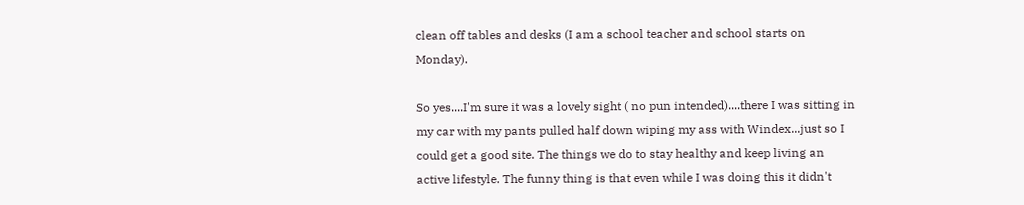clean off tables and desks (I am a school teacher and school starts on Monday).

So yes....I'm sure it was a lovely sight ( no pun intended)....there I was sitting in my car with my pants pulled half down wiping my ass with Windex...just so I could get a good site. The things we do to stay healthy and keep living an active lifestyle. The funny thing is that even while I was doing this it didn't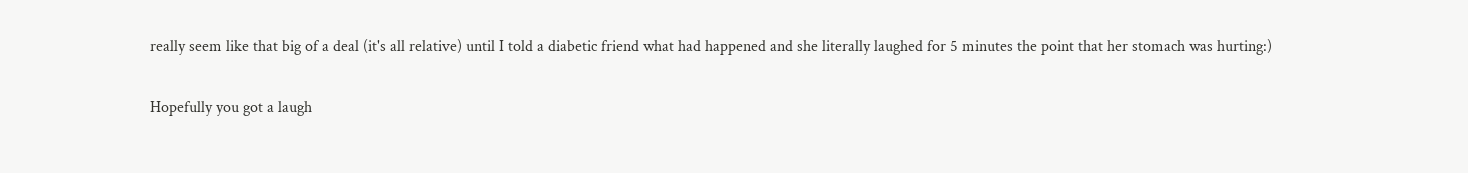really seem like that big of a deal (it's all relative) until I told a diabetic friend what had happened and she literally laughed for 5 minutes the point that her stomach was hurting:)

Hopefully you got a laugh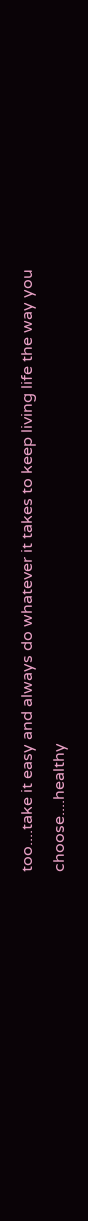too....take it easy and always do whatever it takes to keep living life the way you choose....healthy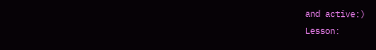and active:)
Lesson: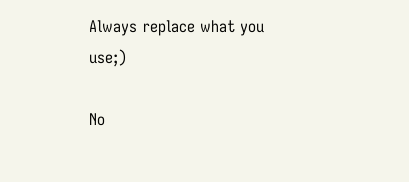Always replace what you use;)

No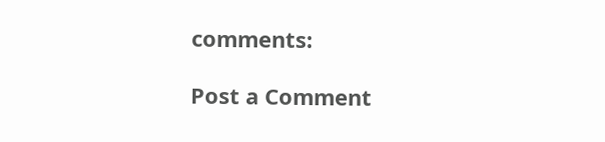comments:

Post a Comment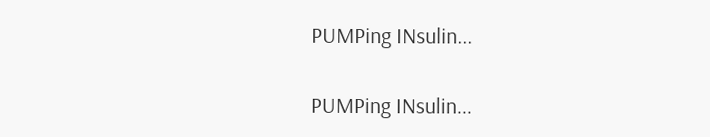PUMPing INsulin...

PUMPing INsulin...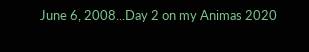June 6, 2008...Day 2 on my Animas 2020